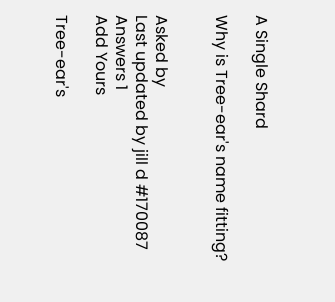A Single Shard

Why is Tree-ear's name fitting?


Asked by
Last updated by jill d #170087
Answers 1
Add Yours

Tree-ear's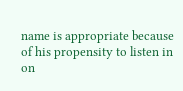name is appropriate because of his propensity to listen in on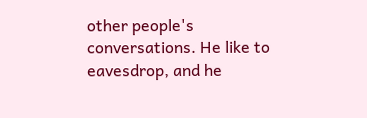other people's conversations. He like to eavesdrop, and he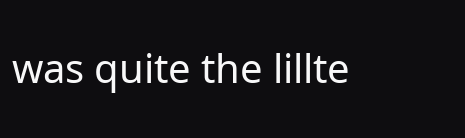was quite the lillte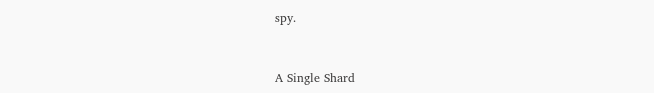spy.


A Single Shard